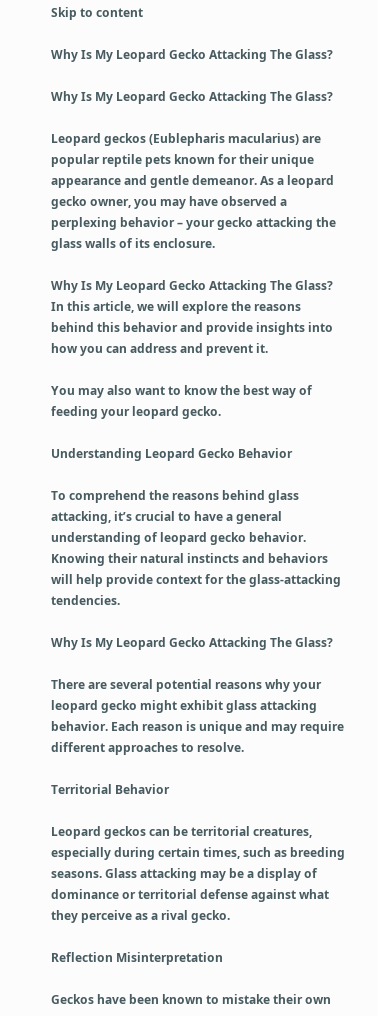Skip to content

Why Is My Leopard Gecko Attacking The Glass?

Why Is My Leopard Gecko Attacking The Glass?

Leopard geckos (Eublepharis macularius) are popular reptile pets known for their unique appearance and gentle demeanor. As a leopard gecko owner, you may have observed a perplexing behavior – your gecko attacking the glass walls of its enclosure.

Why Is My Leopard Gecko Attacking The Glass? In this article, we will explore the reasons behind this behavior and provide insights into how you can address and prevent it.

You may also want to know the best way of feeding your leopard gecko.

Understanding Leopard Gecko Behavior

To comprehend the reasons behind glass attacking, it’s crucial to have a general understanding of leopard gecko behavior. Knowing their natural instincts and behaviors will help provide context for the glass-attacking tendencies.

Why Is My Leopard Gecko Attacking The Glass?

There are several potential reasons why your leopard gecko might exhibit glass attacking behavior. Each reason is unique and may require different approaches to resolve.

Territorial Behavior

Leopard geckos can be territorial creatures, especially during certain times, such as breeding seasons. Glass attacking may be a display of dominance or territorial defense against what they perceive as a rival gecko.

Reflection Misinterpretation

Geckos have been known to mistake their own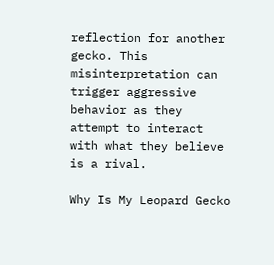reflection for another gecko. This misinterpretation can trigger aggressive behavior as they attempt to interact with what they believe is a rival.

Why Is My Leopard Gecko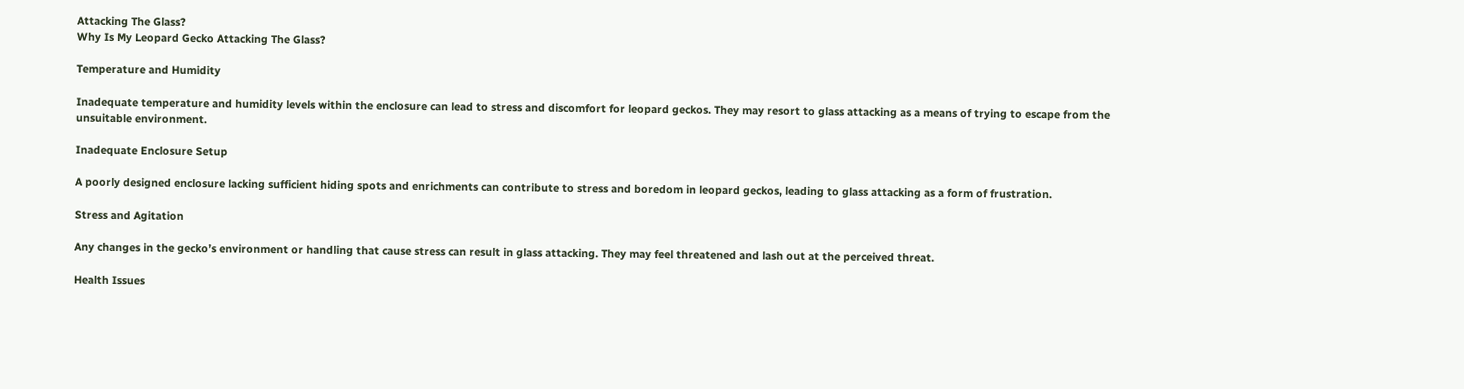Attacking The Glass?
Why Is My Leopard Gecko Attacking The Glass?

Temperature and Humidity

Inadequate temperature and humidity levels within the enclosure can lead to stress and discomfort for leopard geckos. They may resort to glass attacking as a means of trying to escape from the unsuitable environment.

Inadequate Enclosure Setup

A poorly designed enclosure lacking sufficient hiding spots and enrichments can contribute to stress and boredom in leopard geckos, leading to glass attacking as a form of frustration.

Stress and Agitation

Any changes in the gecko’s environment or handling that cause stress can result in glass attacking. They may feel threatened and lash out at the perceived threat.

Health Issues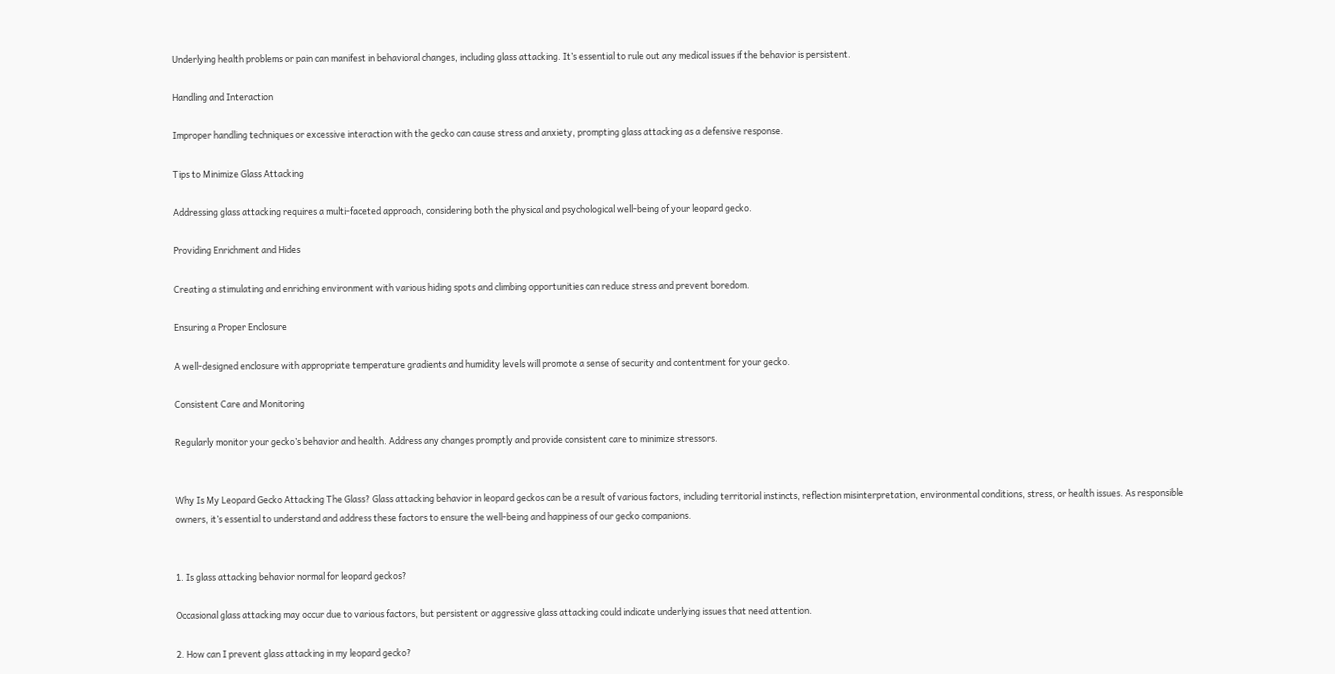Underlying health problems or pain can manifest in behavioral changes, including glass attacking. It’s essential to rule out any medical issues if the behavior is persistent.

Handling and Interaction

Improper handling techniques or excessive interaction with the gecko can cause stress and anxiety, prompting glass attacking as a defensive response.

Tips to Minimize Glass Attacking

Addressing glass attacking requires a multi-faceted approach, considering both the physical and psychological well-being of your leopard gecko.

Providing Enrichment and Hides

Creating a stimulating and enriching environment with various hiding spots and climbing opportunities can reduce stress and prevent boredom.

Ensuring a Proper Enclosure

A well-designed enclosure with appropriate temperature gradients and humidity levels will promote a sense of security and contentment for your gecko.

Consistent Care and Monitoring

Regularly monitor your gecko’s behavior and health. Address any changes promptly and provide consistent care to minimize stressors.


Why Is My Leopard Gecko Attacking The Glass? Glass attacking behavior in leopard geckos can be a result of various factors, including territorial instincts, reflection misinterpretation, environmental conditions, stress, or health issues. As responsible owners, it’s essential to understand and address these factors to ensure the well-being and happiness of our gecko companions.


1. Is glass attacking behavior normal for leopard geckos?

Occasional glass attacking may occur due to various factors, but persistent or aggressive glass attacking could indicate underlying issues that need attention.

2. How can I prevent glass attacking in my leopard gecko?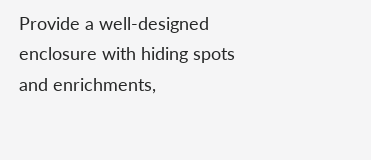Provide a well-designed enclosure with hiding spots and enrichments,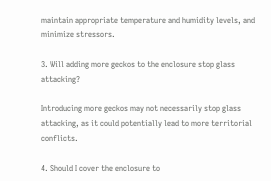maintain appropriate temperature and humidity levels, and minimize stressors.

3. Will adding more geckos to the enclosure stop glass attacking?

Introducing more geckos may not necessarily stop glass attacking, as it could potentially lead to more territorial conflicts.

4. Should I cover the enclosure to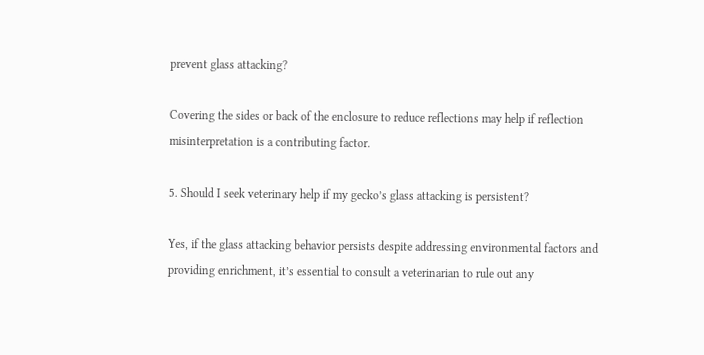prevent glass attacking?

Covering the sides or back of the enclosure to reduce reflections may help if reflection misinterpretation is a contributing factor.

5. Should I seek veterinary help if my gecko’s glass attacking is persistent?

Yes, if the glass attacking behavior persists despite addressing environmental factors and providing enrichment, it’s essential to consult a veterinarian to rule out any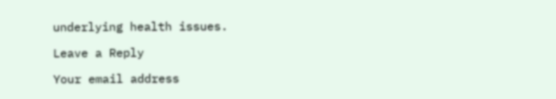underlying health issues.

Leave a Reply

Your email address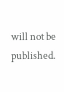will not be published.